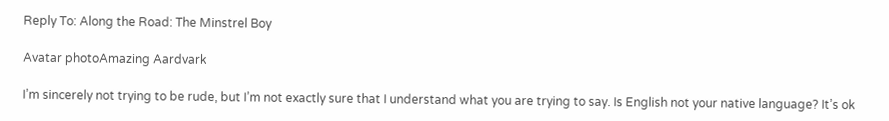Reply To: Along the Road: The Minstrel Boy

Avatar photoAmazing Aardvark

I’m sincerely not trying to be rude, but I’m not exactly sure that I understand what you are trying to say. Is English not your native language? It’s ok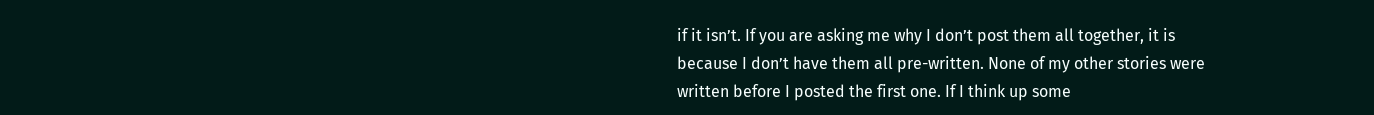if it isn’t. If you are asking me why I don’t post them all together, it is because I don’t have them all pre-written. None of my other stories were written before I posted the first one. If I think up some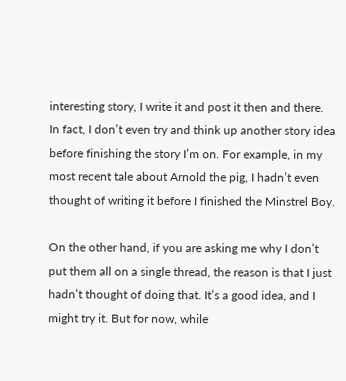interesting story, I write it and post it then and there. In fact, I don’t even try and think up another story idea before finishing the story I’m on. For example, in my most recent tale about Arnold the pig, I hadn’t even thought of writing it before I finished the Minstrel Boy.

On the other hand, if you are asking me why I don’t put them all on a single thread, the reason is that I just hadn’t thought of doing that. It’s a good idea, and I might try it. But for now, while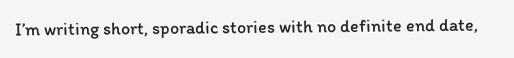I’m writing short, sporadic stories with no definite end date,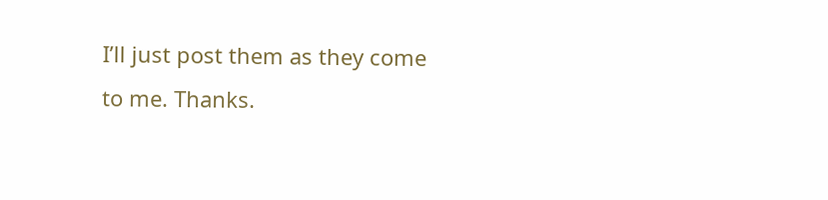I’ll just post them as they come to me. Thanks.